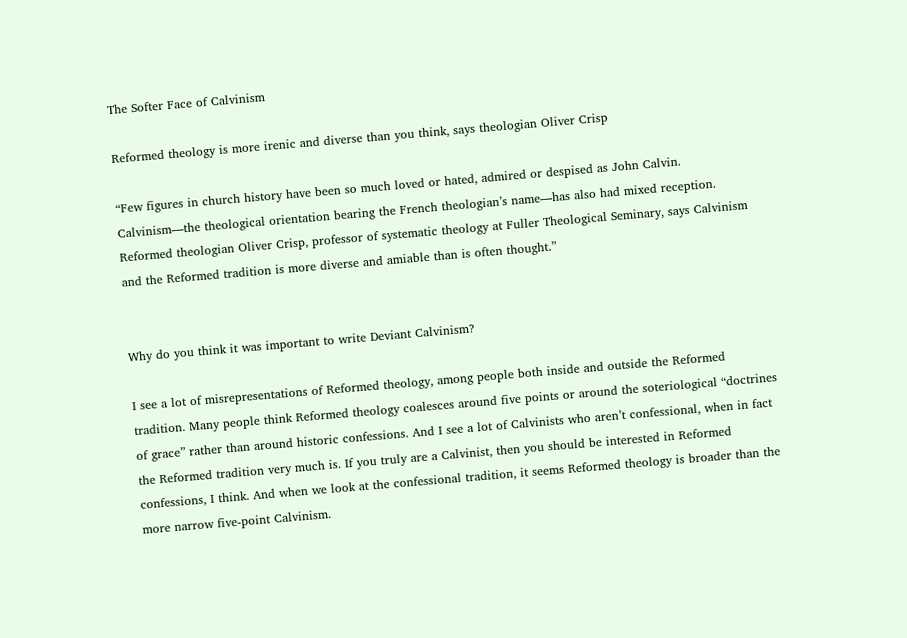The Softer Face of Calvinism

Reformed theology is more irenic and diverse than you think, says theologian Oliver Crisp

“Few figures in church history have been so much loved or hated, admired or despised as John Calvin. Calvinism—the theological orientation bearing the French theologian’s name—has also had mixed reception. Reformed theologian Oliver Crisp, professor of systematic theology at Fuller Theological Seminary, says Calvinism and the Reformed tradition is more diverse and amiable than is often thought.”


Why do you think it was important to write Deviant Calvinism?

I see a lot of misrepresentations of Reformed theology, among people both inside and outside the Reformed tradition. Many people think Reformed theology coalesces around five points or around the soteriological “doctrines of grace” rather than around historic confessions. And I see a lot of Calvinists who aren’t confessional, when in fact the Reformed tradition very much is. If you truly are a Calvinist, then you should be interested in Reformed confessions, I think. And when we look at the confessional tradition, it seems Reformed theology is broader than the more narrow five-point Calvinism.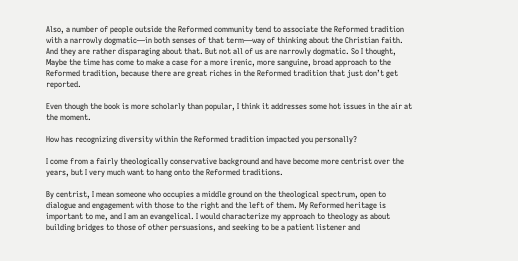Also, a number of people outside the Reformed community tend to associate the Reformed tradition with a narrowly dogmatic—in both senses of that term—way of thinking about the Christian faith. And they are rather disparaging about that. But not all of us are narrowly dogmatic. So I thought, Maybe the time has come to make a case for a more irenic, more sanguine, broad approach to the Reformed tradition, because there are great riches in the Reformed tradition that just don’t get reported.

Even though the book is more scholarly than popular, I think it addresses some hot issues in the air at the moment.

How has recognizing diversity within the Reformed tradition impacted you personally?

I come from a fairly theologically conservative background and have become more centrist over the years, but I very much want to hang onto the Reformed traditions.

By centrist, I mean someone who occupies a middle ground on the theological spectrum, open to dialogue and engagement with those to the right and the left of them. My Reformed heritage is important to me, and I am an evangelical. I would characterize my approach to theology as about building bridges to those of other persuasions, and seeking to be a patient listener and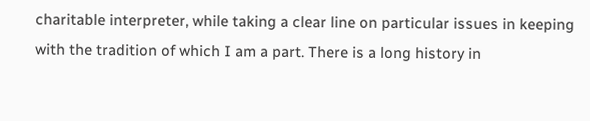charitable interpreter, while taking a clear line on particular issues in keeping with the tradition of which I am a part. There is a long history in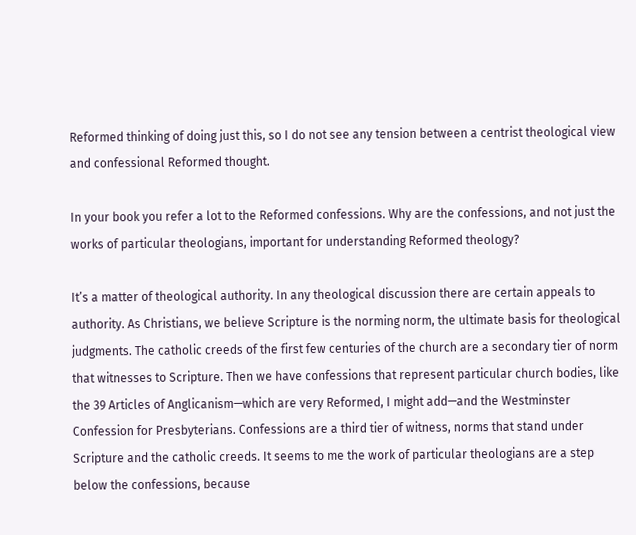Reformed thinking of doing just this, so I do not see any tension between a centrist theological view and confessional Reformed thought.

In your book you refer a lot to the Reformed confessions. Why are the confessions, and not just the works of particular theologians, important for understanding Reformed theology?

It’s a matter of theological authority. In any theological discussion there are certain appeals to authority. As Christians, we believe Scripture is the norming norm, the ultimate basis for theological judgments. The catholic creeds of the first few centuries of the church are a secondary tier of norm that witnesses to Scripture. Then we have confessions that represent particular church bodies, like the 39 Articles of Anglicanism—which are very Reformed, I might add—and the Westminster Confession for Presbyterians. Confessions are a third tier of witness, norms that stand under Scripture and the catholic creeds. It seems to me the work of particular theologians are a step below the confessions, because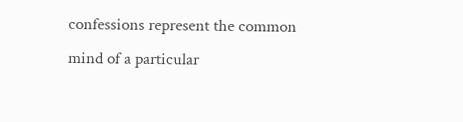confessions represent the common mind of a particular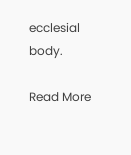ecclesial body.

Read More